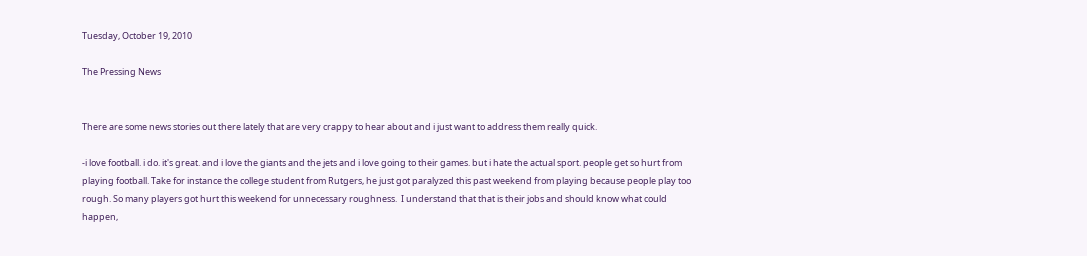Tuesday, October 19, 2010

The Pressing News


There are some news stories out there lately that are very crappy to hear about and i just want to address them really quick.

-i love football. i do. it's great. and i love the giants and the jets and i love going to their games. but i hate the actual sport. people get so hurt from playing football. Take for instance the college student from Rutgers, he just got paralyzed this past weekend from playing because people play too rough. So many players got hurt this weekend for unnecessary roughness.  I understand that that is their jobs and should know what could happen,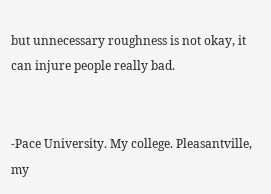but unnecessary roughness is not okay, it can injure people really bad.


-Pace University. My college. Pleasantville, my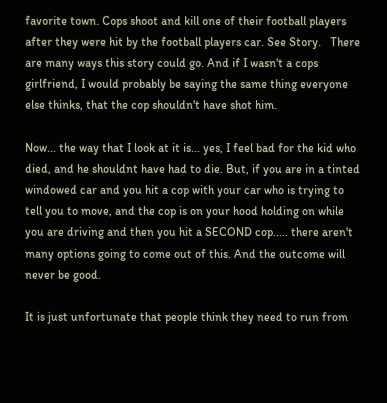favorite town. Cops shoot and kill one of their football players after they were hit by the football players car. See Story.   There are many ways this story could go. And if I wasn't a cops girlfriend, I would probably be saying the same thing everyone else thinks, that the cop shouldn't have shot him.

Now... the way that I look at it is... yes, I feel bad for the kid who died, and he shouldnt have had to die. But, if you are in a tinted windowed car and you hit a cop with your car who is trying to tell you to move, and the cop is on your hood holding on while you are driving and then you hit a SECOND cop..... there aren't many options going to come out of this. And the outcome will never be good.

It is just unfortunate that people think they need to run from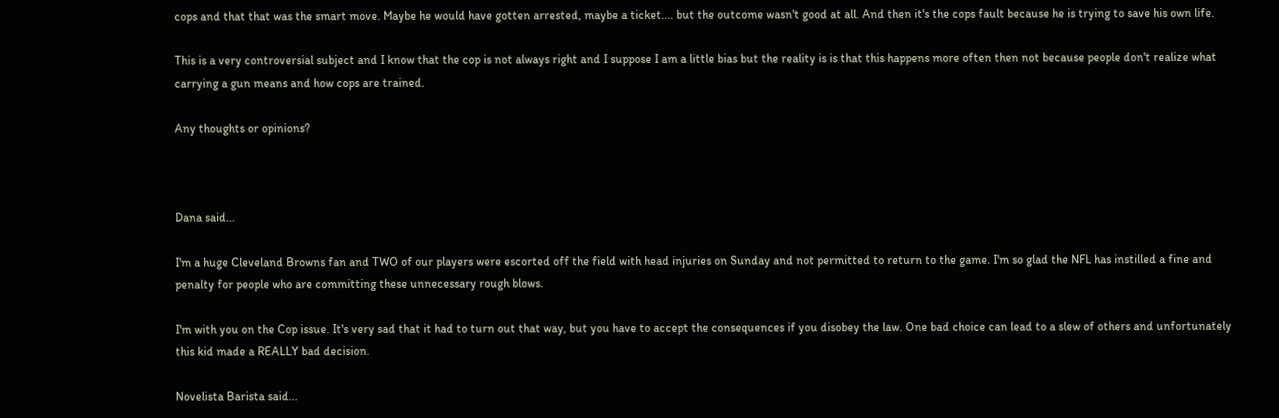cops and that that was the smart move. Maybe he would have gotten arrested, maybe a ticket.... but the outcome wasn't good at all. And then it's the cops fault because he is trying to save his own life.

This is a very controversial subject and I know that the cop is not always right and I suppose I am a little bias but the reality is is that this happens more often then not because people don't realize what carrying a gun means and how cops are trained.

Any thoughts or opinions?



Dana said...

I'm a huge Cleveland Browns fan and TWO of our players were escorted off the field with head injuries on Sunday and not permitted to return to the game. I'm so glad the NFL has instilled a fine and penalty for people who are committing these unnecessary rough blows.

I'm with you on the Cop issue. It's very sad that it had to turn out that way, but you have to accept the consequences if you disobey the law. One bad choice can lead to a slew of others and unfortunately this kid made a REALLY bad decision.

Novelista Barista said...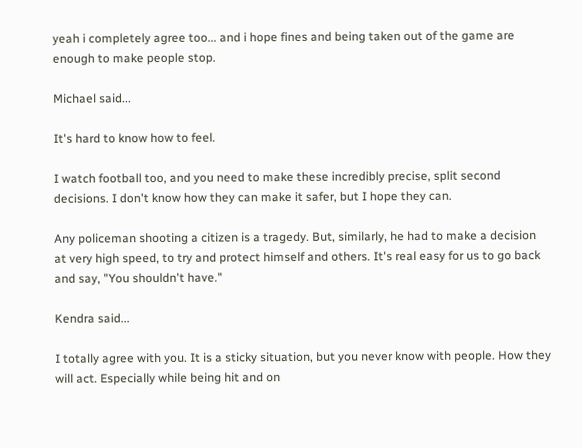yeah i completely agree too... and i hope fines and being taken out of the game are enough to make people stop.

Michael said...

It's hard to know how to feel.

I watch football too, and you need to make these incredibly precise, split second decisions. I don't know how they can make it safer, but I hope they can.

Any policeman shooting a citizen is a tragedy. But, similarly, he had to make a decision at very high speed, to try and protect himself and others. It's real easy for us to go back and say, "You shouldn't have."

Kendra said...

I totally agree with you. It is a sticky situation, but you never know with people. How they will act. Especially while being hit and on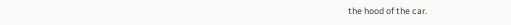the hood of the car.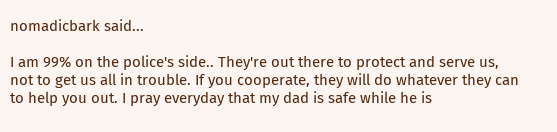nomadicbark said...

I am 99% on the police's side.. They're out there to protect and serve us, not to get us all in trouble. If you cooperate, they will do whatever they can to help you out. I pray everyday that my dad is safe while he is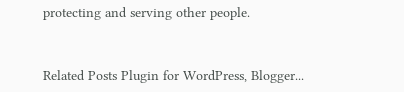protecting and serving other people.


Related Posts Plugin for WordPress, Blogger...